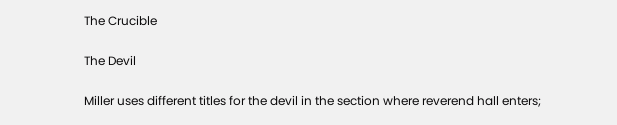The Crucible

The Devil

Miller uses different titles for the devil in the section where reverend hall enters;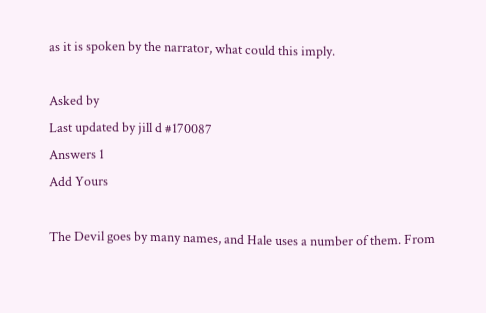as it is spoken by the narrator, what could this imply.

Asked by
Last updated by jill d #170087
Answers 1
Add Yours

The Devil goes by many names, and Hale uses a number of them. From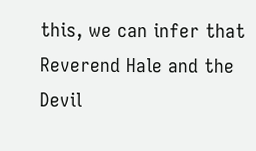this, we can infer that Reverend Hale and the Devil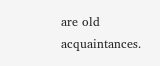are old acquaintances.